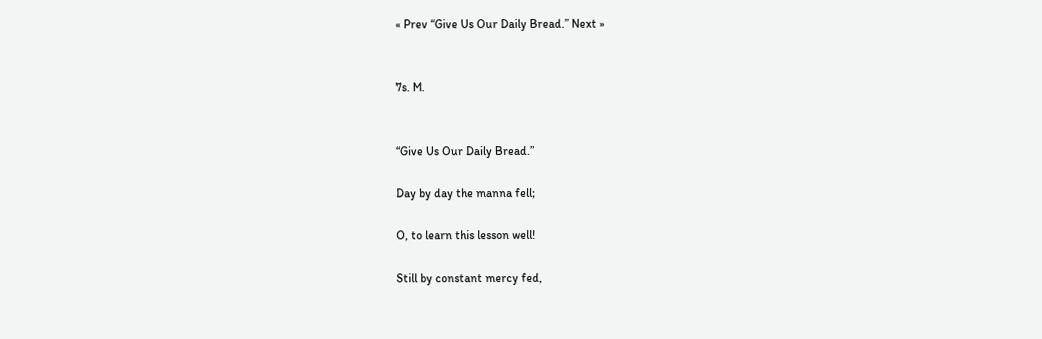« Prev “Give Us Our Daily Bread.” Next »


7s. M.


“Give Us Our Daily Bread.”

Day by day the manna fell;

O, to learn this lesson well!

Still by constant mercy fed,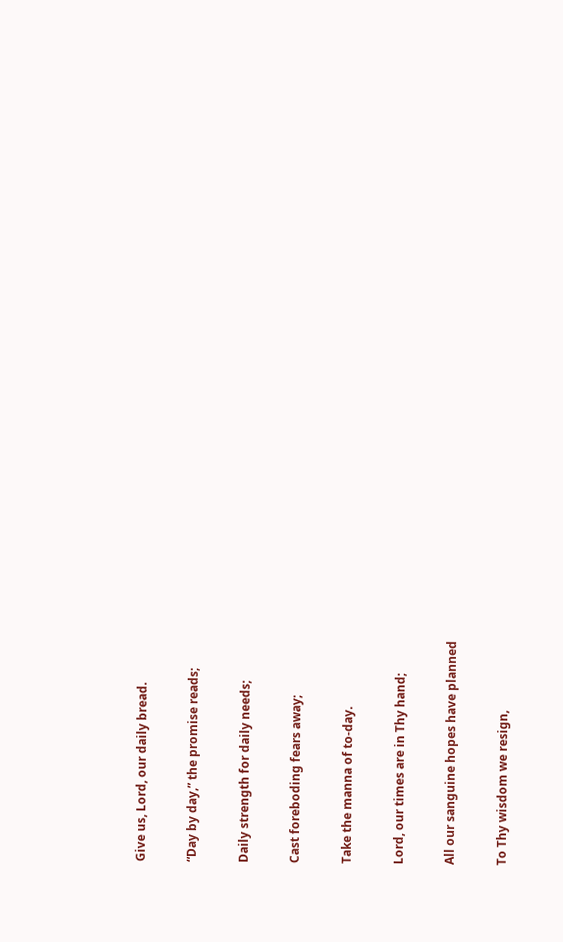Give us, Lord, our daily bread.

“Day by day,” the promise reads;

Daily strength for daily needs;

Cast foreboding fears away;

Take the manna of to-day.

Lord, our times are in Thy hand;

All our sanguine hopes have planned

To Thy wisdom we resign,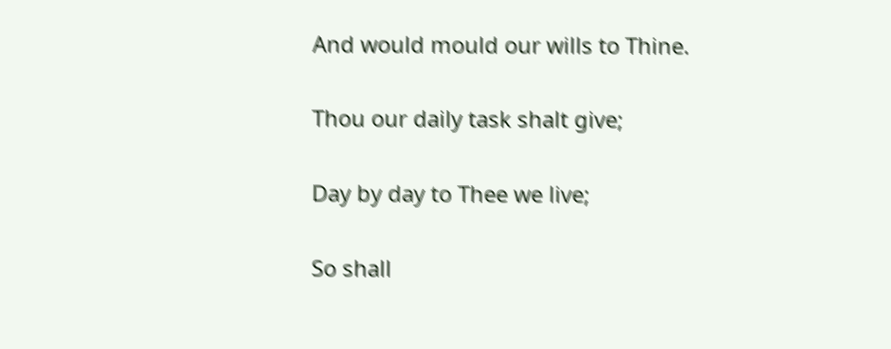And would mould our wills to Thine.

Thou our daily task shalt give;

Day by day to Thee we live;

So shall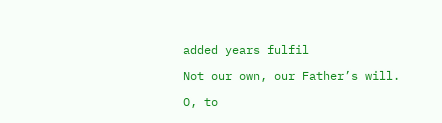added years fulfil

Not our own, our Father’s will.

O, to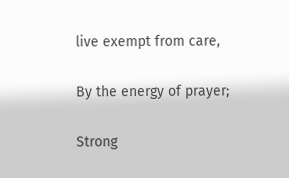live exempt from care,

By the energy of prayer;

Strong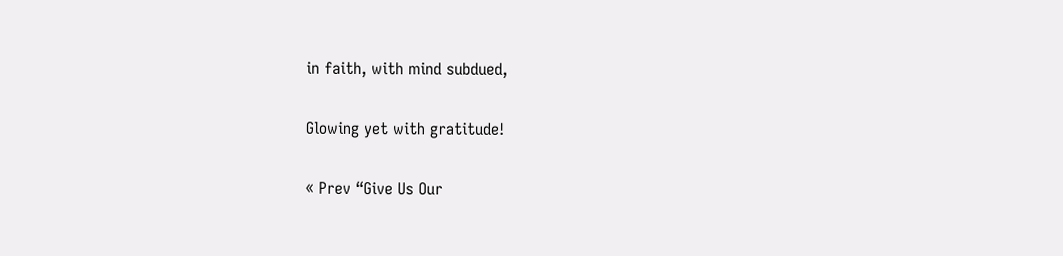in faith, with mind subdued,

Glowing yet with gratitude!

« Prev “Give Us Our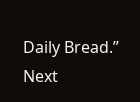Daily Bread.” Next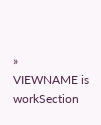»
VIEWNAME is workSection